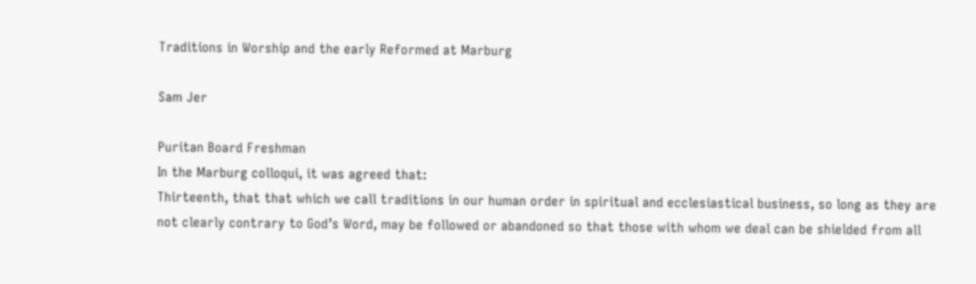Traditions in Worship and the early Reformed at Marburg

Sam Jer

Puritan Board Freshman
In the Marburg colloqui, it was agreed that:
Thirteenth, that that which we call traditions in our human order in spiritual and ecclesiastical business, so long as they are not clearly contrary to God’s Word, may be followed or abandoned so that those with whom we deal can be shielded from all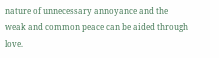nature of unnecessary annoyance and the weak and common peace can be aided through love.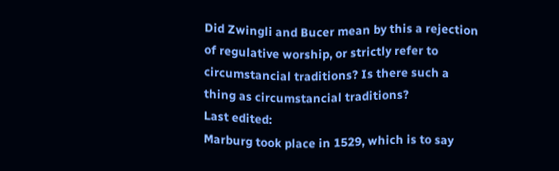Did Zwingli and Bucer mean by this a rejection of regulative worship, or strictly refer to circumstancial traditions? Is there such a thing as circumstancial traditions?
Last edited:
Marburg took place in 1529, which is to say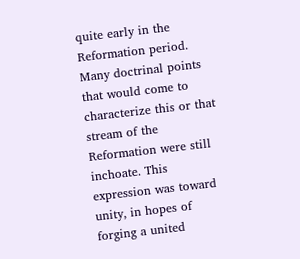quite early in the Reformation period. Many doctrinal points that would come to characterize this or that stream of the Reformation were still inchoate. This expression was toward unity, in hopes of forging a united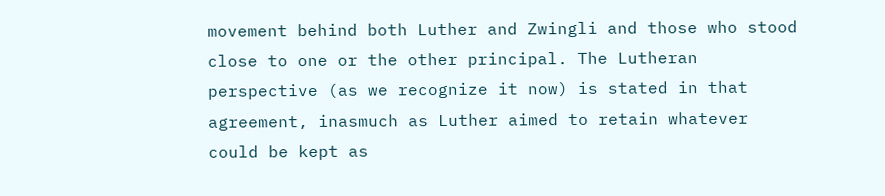movement behind both Luther and Zwingli and those who stood close to one or the other principal. The Lutheran perspective (as we recognize it now) is stated in that agreement, inasmuch as Luther aimed to retain whatever could be kept as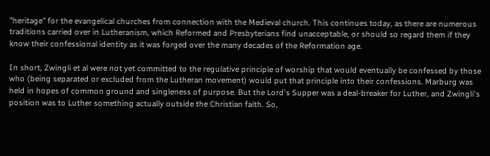"heritage" for the evangelical churches from connection with the Medieval church. This continues today, as there are numerous traditions carried over in Lutheranism, which Reformed and Presbyterians find unacceptable, or should so regard them if they know their confessional identity as it was forged over the many decades of the Reformation age.

In short, Zwingli et al were not yet committed to the regulative principle of worship that would eventually be confessed by those who (being separated or excluded from the Lutheran movement) would put that principle into their confessions. Marburg was held in hopes of common ground and singleness of purpose. But the Lord's Supper was a deal-breaker for Luther, and Zwingli's position was to Luther something actually outside the Christian faith. So,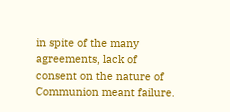in spite of the many agreements, lack of consent on the nature of Communion meant failure.